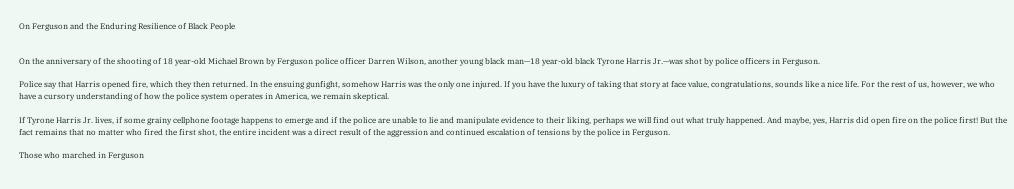On Ferguson and the Enduring Resilience of Black People


On the anniversary of the shooting of 18 year-old Michael Brown by Ferguson police officer Darren Wilson, another young black man—18 year-old black Tyrone Harris Jr.—was shot by police officers in Ferguson.

Police say that Harris opened fire, which they then returned. In the ensuing gunfight, somehow Harris was the only one injured. If you have the luxury of taking that story at face value, congratulations, sounds like a nice life. For the rest of us, however, we who have a cursory understanding of how the police system operates in America, we remain skeptical.

If Tyrone Harris Jr. lives, if some grainy cellphone footage happens to emerge and if the police are unable to lie and manipulate evidence to their liking, perhaps we will find out what truly happened. And maybe, yes, Harris did open fire on the police first! But the fact remains that no matter who fired the first shot, the entire incident was a direct result of the aggression and continued escalation of tensions by the police in Ferguson.

Those who marched in Ferguson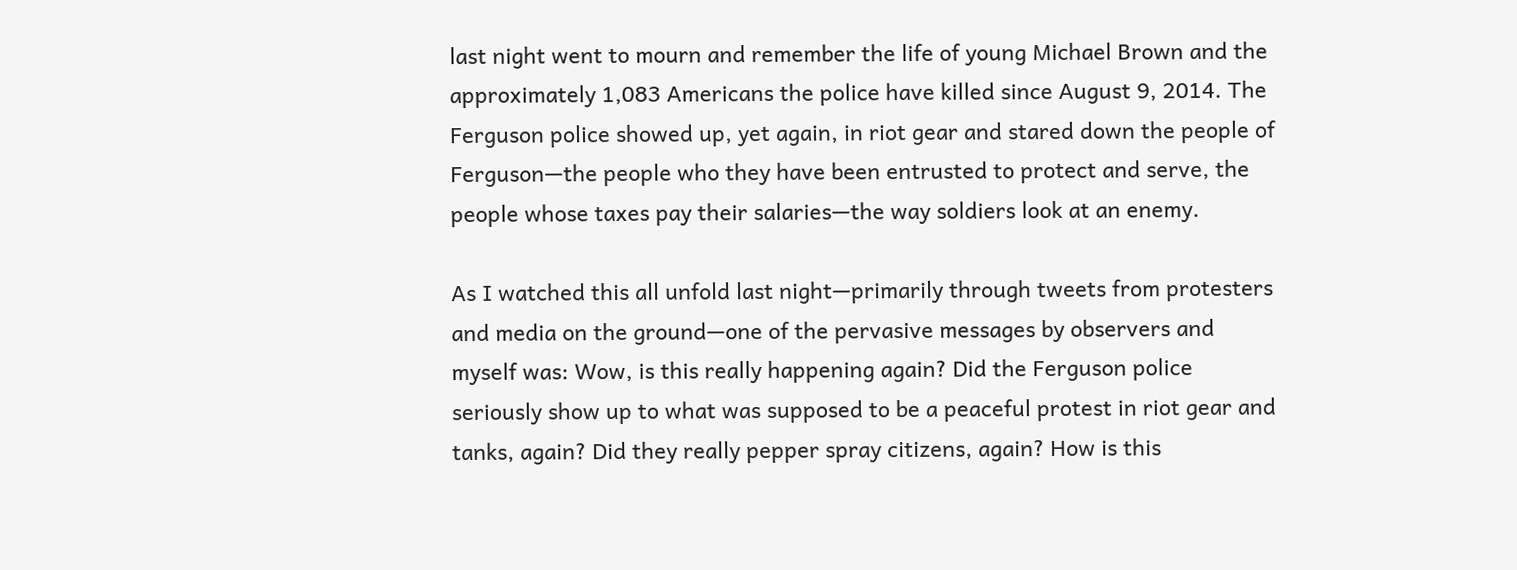last night went to mourn and remember the life of young Michael Brown and the approximately 1,083 Americans the police have killed since August 9, 2014. The Ferguson police showed up, yet again, in riot gear and stared down the people of Ferguson—the people who they have been entrusted to protect and serve, the people whose taxes pay their salaries—the way soldiers look at an enemy.

As I watched this all unfold last night—primarily through tweets from protesters and media on the ground—one of the pervasive messages by observers and myself was: Wow, is this really happening again? Did the Ferguson police seriously show up to what was supposed to be a peaceful protest in riot gear and tanks, again? Did they really pepper spray citizens, again? How is this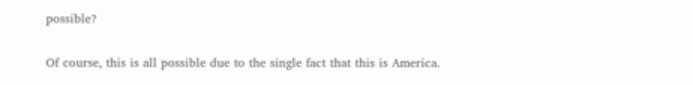possible?

Of course, this is all possible due to the single fact that this is America.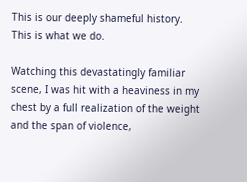This is our deeply shameful history. This is what we do.

Watching this devastatingly familiar scene, I was hit with a heaviness in my chest by a full realization of the weight and the span of violence,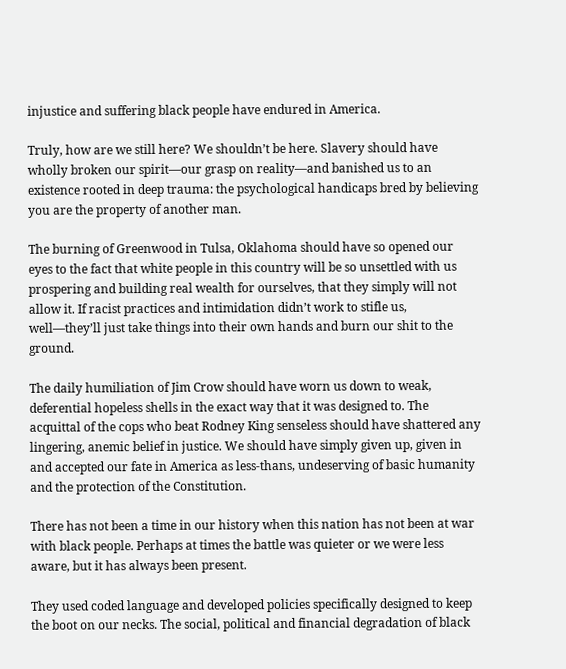injustice and suffering black people have endured in America.

Truly, how are we still here? We shouldn’t be here. Slavery should have wholly broken our spirit—our grasp on reality—and banished us to an existence rooted in deep trauma: the psychological handicaps bred by believing you are the property of another man.

The burning of Greenwood in Tulsa, Oklahoma should have so opened our eyes to the fact that white people in this country will be so unsettled with us prospering and building real wealth for ourselves, that they simply will not allow it. If racist practices and intimidation didn’t work to stifle us, well—they’ll just take things into their own hands and burn our shit to the ground.

The daily humiliation of Jim Crow should have worn us down to weak, deferential hopeless shells in the exact way that it was designed to. The acquittal of the cops who beat Rodney King senseless should have shattered any lingering, anemic belief in justice. We should have simply given up, given in and accepted our fate in America as less-thans, undeserving of basic humanity and the protection of the Constitution.

There has not been a time in our history when this nation has not been at war with black people. Perhaps at times the battle was quieter or we were less aware, but it has always been present.

They used coded language and developed policies specifically designed to keep the boot on our necks. The social, political and financial degradation of black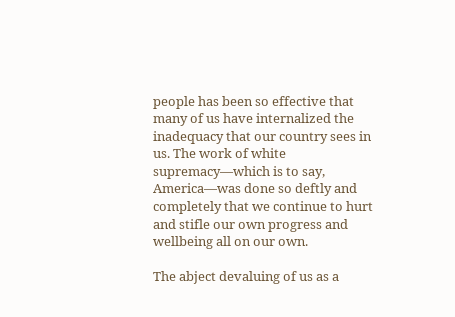people has been so effective that many of us have internalized the inadequacy that our country sees in us. The work of white supremacy—which is to say, America—was done so deftly and completely that we continue to hurt and stifle our own progress and wellbeing all on our own.

The abject devaluing of us as a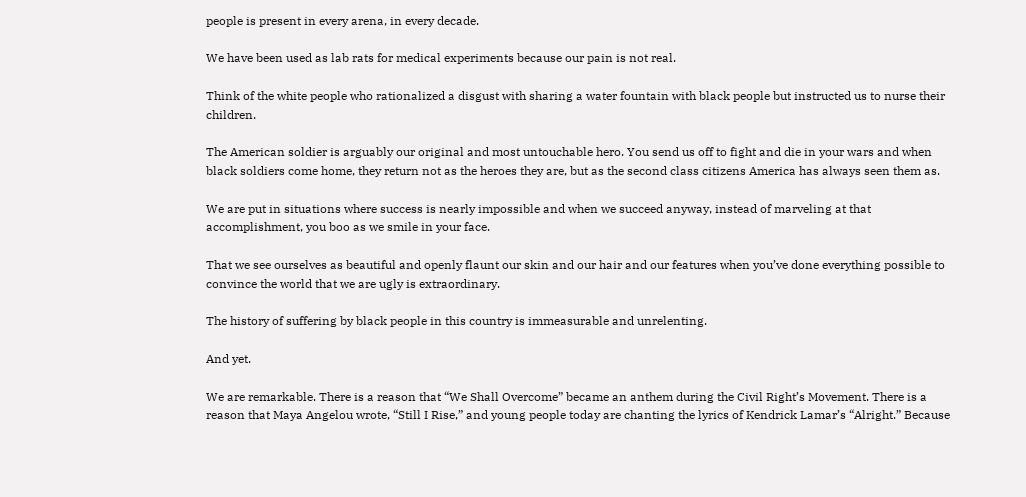people is present in every arena, in every decade.

We have been used as lab rats for medical experiments because our pain is not real.

Think of the white people who rationalized a disgust with sharing a water fountain with black people but instructed us to nurse their children.

The American soldier is arguably our original and most untouchable hero. You send us off to fight and die in your wars and when black soldiers come home, they return not as the heroes they are, but as the second class citizens America has always seen them as.

We are put in situations where success is nearly impossible and when we succeed anyway, instead of marveling at that accomplishment, you boo as we smile in your face.

That we see ourselves as beautiful and openly flaunt our skin and our hair and our features when you’ve done everything possible to convince the world that we are ugly is extraordinary.

The history of suffering by black people in this country is immeasurable and unrelenting.

And yet.

We are remarkable. There is a reason that “We Shall Overcome” became an anthem during the Civil Right’s Movement. There is a reason that Maya Angelou wrote, “Still I Rise,” and young people today are chanting the lyrics of Kendrick Lamar’s “Alright.” Because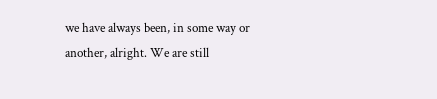we have always been, in some way or another, alright. We are still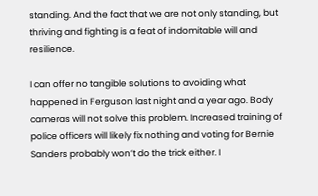standing. And the fact that we are not only standing, but thriving and fighting is a feat of indomitable will and resilience.

I can offer no tangible solutions to avoiding what happened in Ferguson last night and a year ago. Body cameras will not solve this problem. Increased training of police officers will likely fix nothing and voting for Bernie Sanders probably won’t do the trick either. I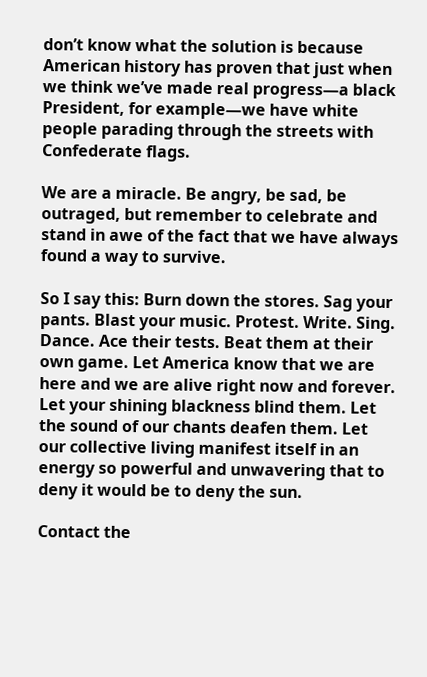don’t know what the solution is because American history has proven that just when we think we’ve made real progress—a black President, for example—we have white people parading through the streets with Confederate flags.

We are a miracle. Be angry, be sad, be outraged, but remember to celebrate and stand in awe of the fact that we have always found a way to survive.

So I say this: Burn down the stores. Sag your pants. Blast your music. Protest. Write. Sing. Dance. Ace their tests. Beat them at their own game. Let America know that we are here and we are alive right now and forever. Let your shining blackness blind them. Let the sound of our chants deafen them. Let our collective living manifest itself in an energy so powerful and unwavering that to deny it would be to deny the sun.

Contact the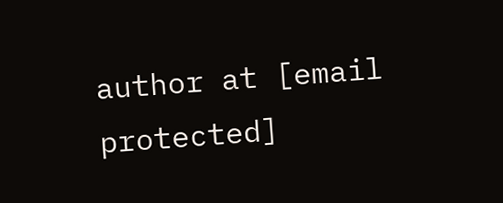author at [email protected]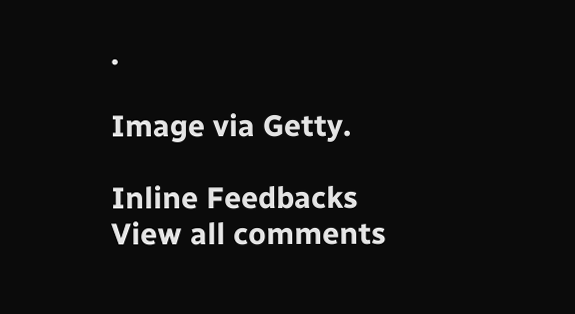.

Image via Getty.

Inline Feedbacks
View all comments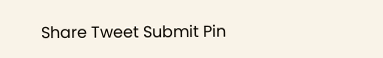Share Tweet Submit Pin